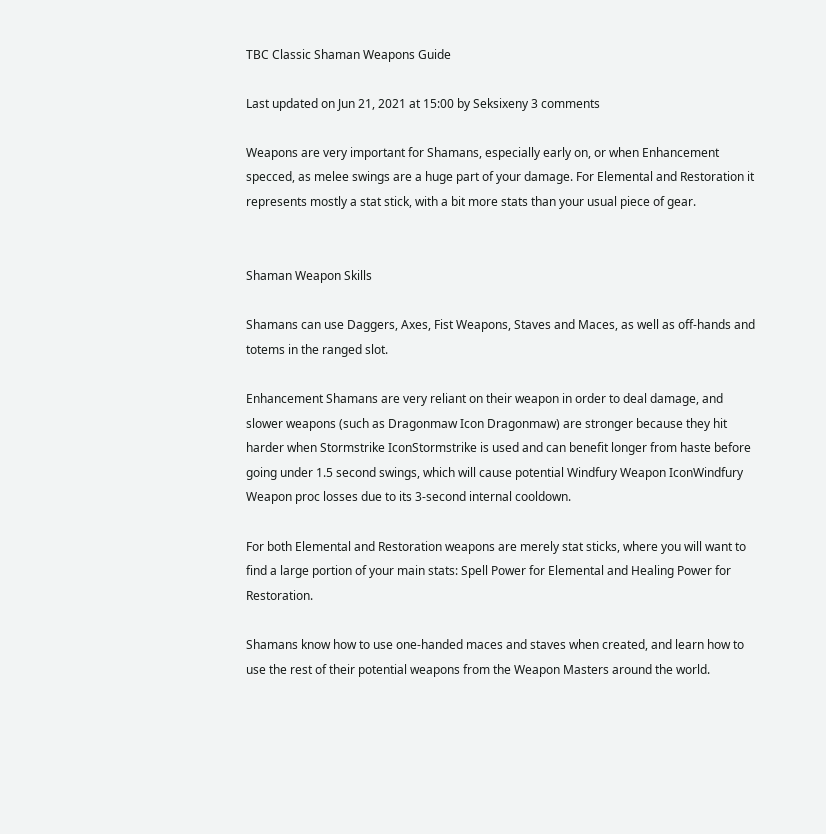TBC Classic Shaman Weapons Guide

Last updated on Jun 21, 2021 at 15:00 by Seksixeny 3 comments

Weapons are very important for Shamans, especially early on, or when Enhancement specced, as melee swings are a huge part of your damage. For Elemental and Restoration it represents mostly a stat stick, with a bit more stats than your usual piece of gear.


Shaman Weapon Skills

Shamans can use Daggers, Axes, Fist Weapons, Staves and Maces, as well as off-hands and totems in the ranged slot.

Enhancement Shamans are very reliant on their weapon in order to deal damage, and slower weapons (such as Dragonmaw Icon Dragonmaw) are stronger because they hit harder when Stormstrike IconStormstrike is used and can benefit longer from haste before going under 1.5 second swings, which will cause potential Windfury Weapon IconWindfury Weapon proc losses due to its 3-second internal cooldown.

For both Elemental and Restoration weapons are merely stat sticks, where you will want to find a large portion of your main stats: Spell Power for Elemental and Healing Power for Restoration.

Shamans know how to use one-handed maces and staves when created, and learn how to use the rest of their potential weapons from the Weapon Masters around the world.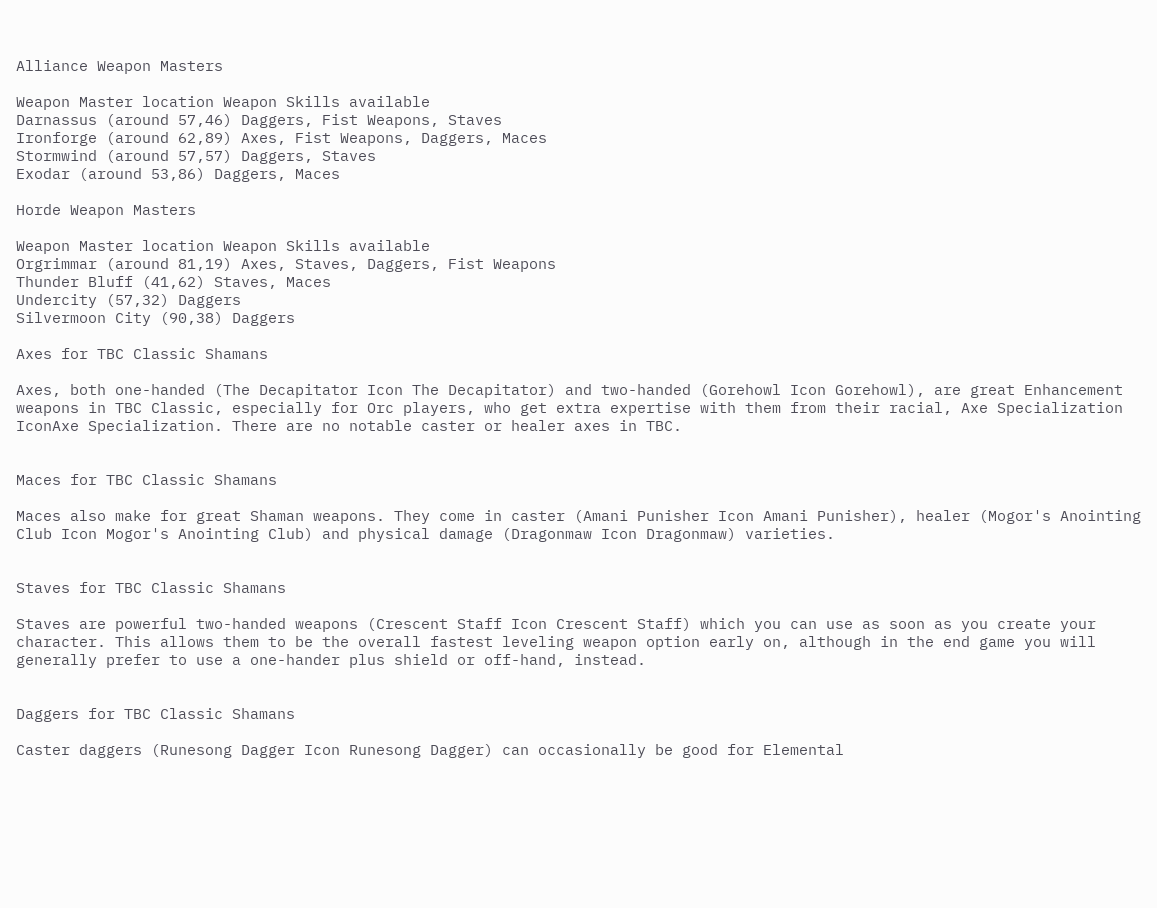Alliance Weapon Masters

Weapon Master location Weapon Skills available
Darnassus (around 57,46) Daggers, Fist Weapons, Staves
Ironforge (around 62,89) Axes, Fist Weapons, Daggers, Maces
Stormwind (around 57,57) Daggers, Staves
Exodar (around 53,86) Daggers, Maces

Horde Weapon Masters

Weapon Master location Weapon Skills available
Orgrimmar (around 81,19) Axes, Staves, Daggers, Fist Weapons
Thunder Bluff (41,62) Staves, Maces
Undercity (57,32) Daggers
Silvermoon City (90,38) Daggers

Axes for TBC Classic Shamans

Axes, both one-handed (The Decapitator Icon The Decapitator) and two-handed (Gorehowl Icon Gorehowl), are great Enhancement weapons in TBC Classic, especially for Orc players, who get extra expertise with them from their racial, Axe Specialization IconAxe Specialization. There are no notable caster or healer axes in TBC.


Maces for TBC Classic Shamans

Maces also make for great Shaman weapons. They come in caster (Amani Punisher Icon Amani Punisher), healer (Mogor's Anointing Club Icon Mogor's Anointing Club) and physical damage (Dragonmaw Icon Dragonmaw) varieties.


Staves for TBC Classic Shamans

Staves are powerful two-handed weapons (Crescent Staff Icon Crescent Staff) which you can use as soon as you create your character. This allows them to be the overall fastest leveling weapon option early on, although in the end game you will generally prefer to use a one-hander plus shield or off-hand, instead.


Daggers for TBC Classic Shamans

Caster daggers (Runesong Dagger Icon Runesong Dagger) can occasionally be good for Elemental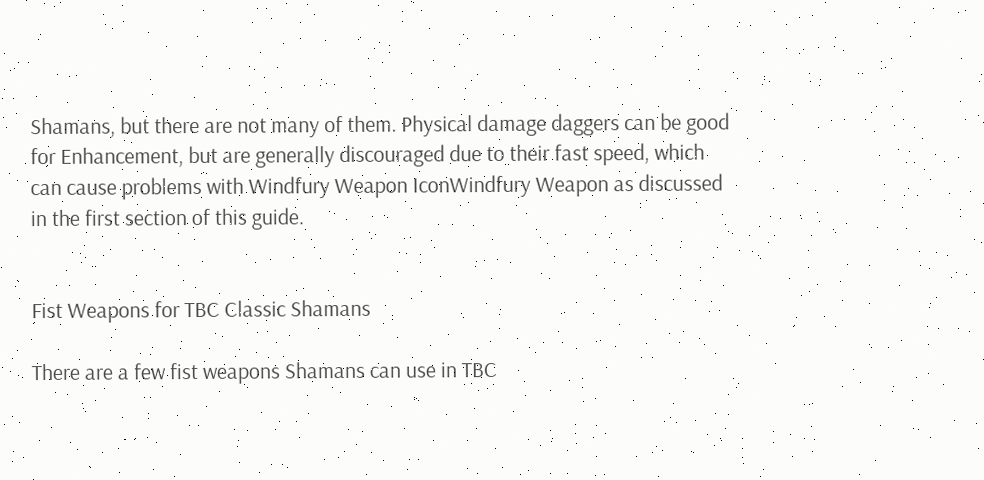Shamans, but there are not many of them. Physical damage daggers can be good for Enhancement, but are generally discouraged due to their fast speed, which can cause problems with Windfury Weapon IconWindfury Weapon as discussed in the first section of this guide.


Fist Weapons for TBC Classic Shamans

There are a few fist weapons Shamans can use in TBC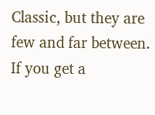Classic, but they are few and far between. If you get a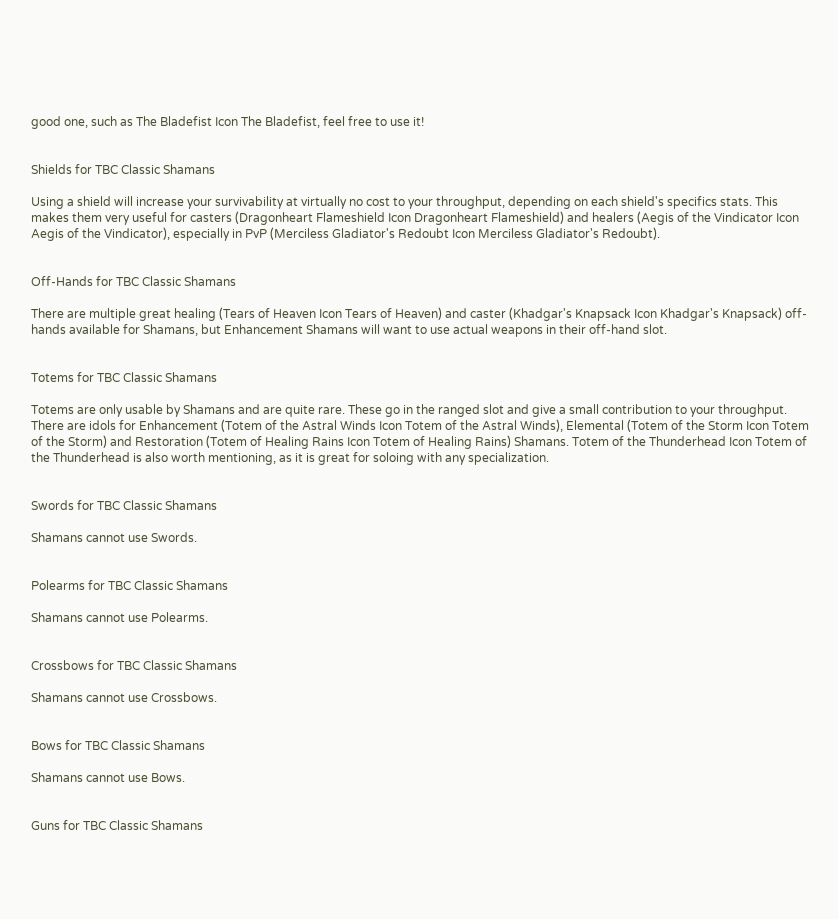good one, such as The Bladefist Icon The Bladefist, feel free to use it!


Shields for TBC Classic Shamans

Using a shield will increase your survivability at virtually no cost to your throughput, depending on each shield's specifics stats. This makes them very useful for casters (Dragonheart Flameshield Icon Dragonheart Flameshield) and healers (Aegis of the Vindicator Icon Aegis of the Vindicator), especially in PvP (Merciless Gladiator's Redoubt Icon Merciless Gladiator's Redoubt).


Off-Hands for TBC Classic Shamans

There are multiple great healing (Tears of Heaven Icon Tears of Heaven) and caster (Khadgar's Knapsack Icon Khadgar's Knapsack) off-hands available for Shamans, but Enhancement Shamans will want to use actual weapons in their off-hand slot.


Totems for TBC Classic Shamans

Totems are only usable by Shamans and are quite rare. These go in the ranged slot and give a small contribution to your throughput. There are idols for Enhancement (Totem of the Astral Winds Icon Totem of the Astral Winds), Elemental (Totem of the Storm Icon Totem of the Storm) and Restoration (Totem of Healing Rains Icon Totem of Healing Rains) Shamans. Totem of the Thunderhead Icon Totem of the Thunderhead is also worth mentioning, as it is great for soloing with any specialization.


Swords for TBC Classic Shamans

Shamans cannot use Swords.


Polearms for TBC Classic Shamans

Shamans cannot use Polearms.


Crossbows for TBC Classic Shamans

Shamans cannot use Crossbows.


Bows for TBC Classic Shamans

Shamans cannot use Bows.


Guns for TBC Classic Shamans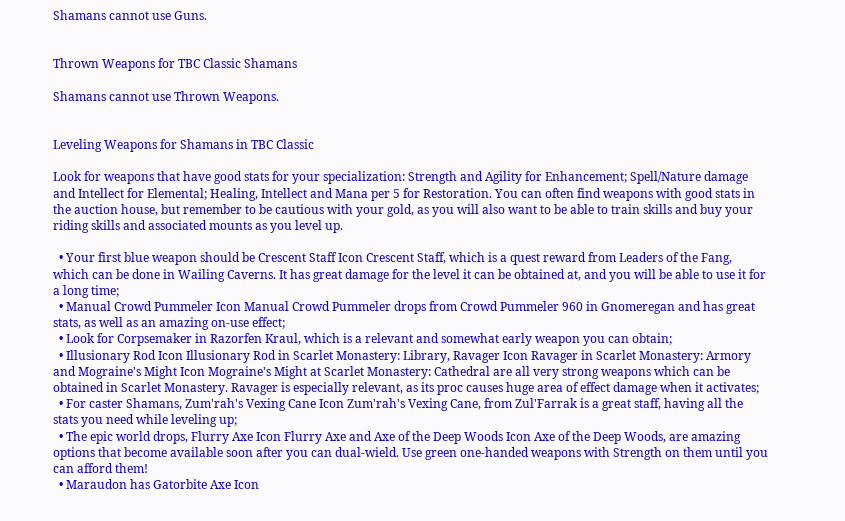Shamans cannot use Guns.


Thrown Weapons for TBC Classic Shamans

Shamans cannot use Thrown Weapons.


Leveling Weapons for Shamans in TBC Classic

Look for weapons that have good stats for your specialization: Strength and Agility for Enhancement; Spell/Nature damage and Intellect for Elemental; Healing, Intellect and Mana per 5 for Restoration. You can often find weapons with good stats in the auction house, but remember to be cautious with your gold, as you will also want to be able to train skills and buy your riding skills and associated mounts as you level up.

  • Your first blue weapon should be Crescent Staff Icon Crescent Staff, which is a quest reward from Leaders of the Fang, which can be done in Wailing Caverns. It has great damage for the level it can be obtained at, and you will be able to use it for a long time;
  • Manual Crowd Pummeler Icon Manual Crowd Pummeler drops from Crowd Pummeler 960 in Gnomeregan and has great stats, as well as an amazing on-use effect;
  • Look for Corpsemaker in Razorfen Kraul, which is a relevant and somewhat early weapon you can obtain;
  • Illusionary Rod Icon Illusionary Rod in Scarlet Monastery: Library, Ravager Icon Ravager in Scarlet Monastery: Armory and Mograine's Might Icon Mograine's Might at Scarlet Monastery: Cathedral are all very strong weapons which can be obtained in Scarlet Monastery. Ravager is especially relevant, as its proc causes huge area of effect damage when it activates;
  • For caster Shamans, Zum'rah's Vexing Cane Icon Zum'rah's Vexing Cane, from Zul'Farrak is a great staff, having all the stats you need while leveling up;
  • The epic world drops, Flurry Axe Icon Flurry Axe and Axe of the Deep Woods Icon Axe of the Deep Woods, are amazing options that become available soon after you can dual-wield. Use green one-handed weapons with Strength on them until you can afford them!
  • Maraudon has Gatorbite Axe Icon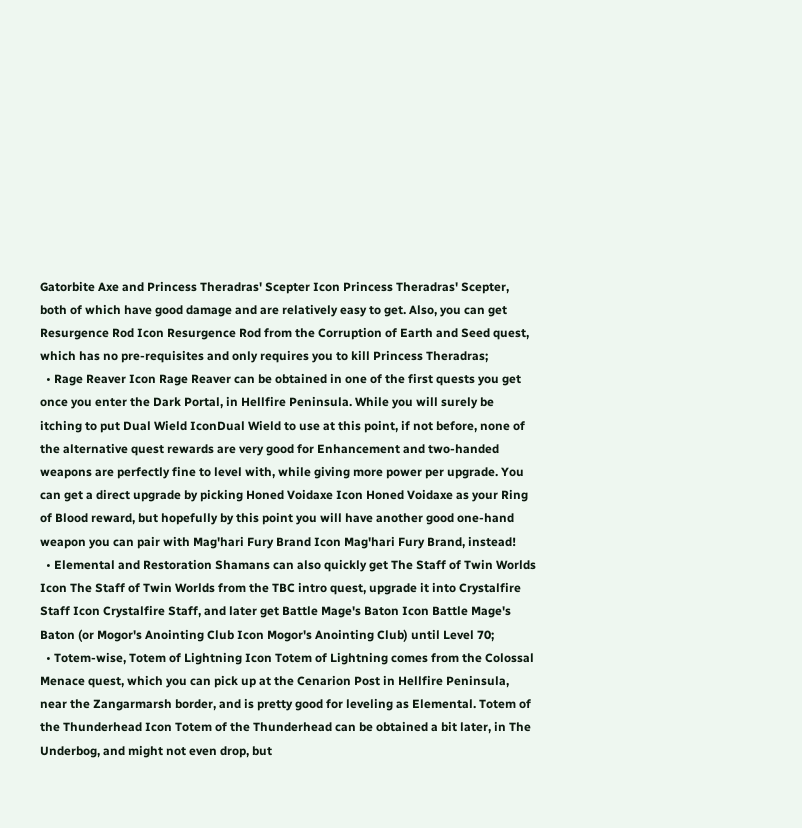Gatorbite Axe and Princess Theradras' Scepter Icon Princess Theradras' Scepter, both of which have good damage and are relatively easy to get. Also, you can get Resurgence Rod Icon Resurgence Rod from the Corruption of Earth and Seed quest, which has no pre-requisites and only requires you to kill Princess Theradras;
  • Rage Reaver Icon Rage Reaver can be obtained in one of the first quests you get once you enter the Dark Portal, in Hellfire Peninsula. While you will surely be itching to put Dual Wield IconDual Wield to use at this point, if not before, none of the alternative quest rewards are very good for Enhancement and two-handed weapons are perfectly fine to level with, while giving more power per upgrade. You can get a direct upgrade by picking Honed Voidaxe Icon Honed Voidaxe as your Ring of Blood reward, but hopefully by this point you will have another good one-hand weapon you can pair with Mag'hari Fury Brand Icon Mag'hari Fury Brand, instead!
  • Elemental and Restoration Shamans can also quickly get The Staff of Twin Worlds Icon The Staff of Twin Worlds from the TBC intro quest, upgrade it into Crystalfire Staff Icon Crystalfire Staff, and later get Battle Mage's Baton Icon Battle Mage's Baton (or Mogor's Anointing Club Icon Mogor's Anointing Club) until Level 70;
  • Totem-wise, Totem of Lightning Icon Totem of Lightning comes from the Colossal Menace quest, which you can pick up at the Cenarion Post in Hellfire Peninsula, near the Zangarmarsh border, and is pretty good for leveling as Elemental. Totem of the Thunderhead Icon Totem of the Thunderhead can be obtained a bit later, in The Underbog, and might not even drop, but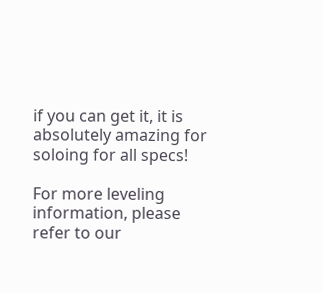if you can get it, it is absolutely amazing for soloing for all specs!

For more leveling information, please refer to our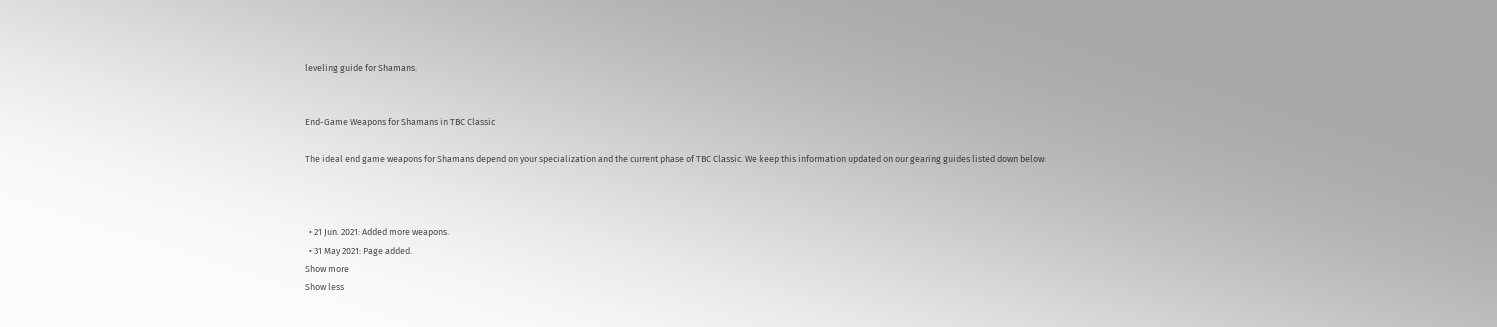leveling guide for Shamans.


End-Game Weapons for Shamans in TBC Classic

The ideal end game weapons for Shamans depend on your specialization and the current phase of TBC Classic. We keep this information updated on our gearing guides listed down below:



  • 21 Jun. 2021: Added more weapons.
  • 31 May 2021: Page added.
Show more
Show less